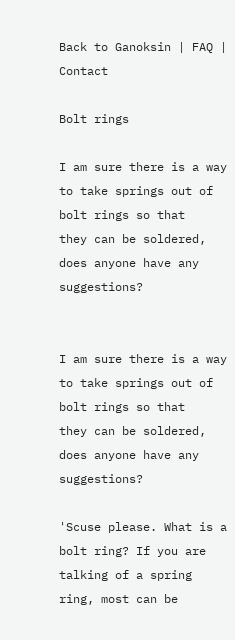Back to Ganoksin | FAQ | Contact

Bolt rings

I am sure there is a way to take springs out of bolt rings so that
they can be soldered, does anyone have any suggestions?


I am sure there is a way to take springs out of bolt rings so that
they can be soldered, does anyone have any suggestions?

'Scuse please. What is a bolt ring? If you are talking of a spring
ring, most can be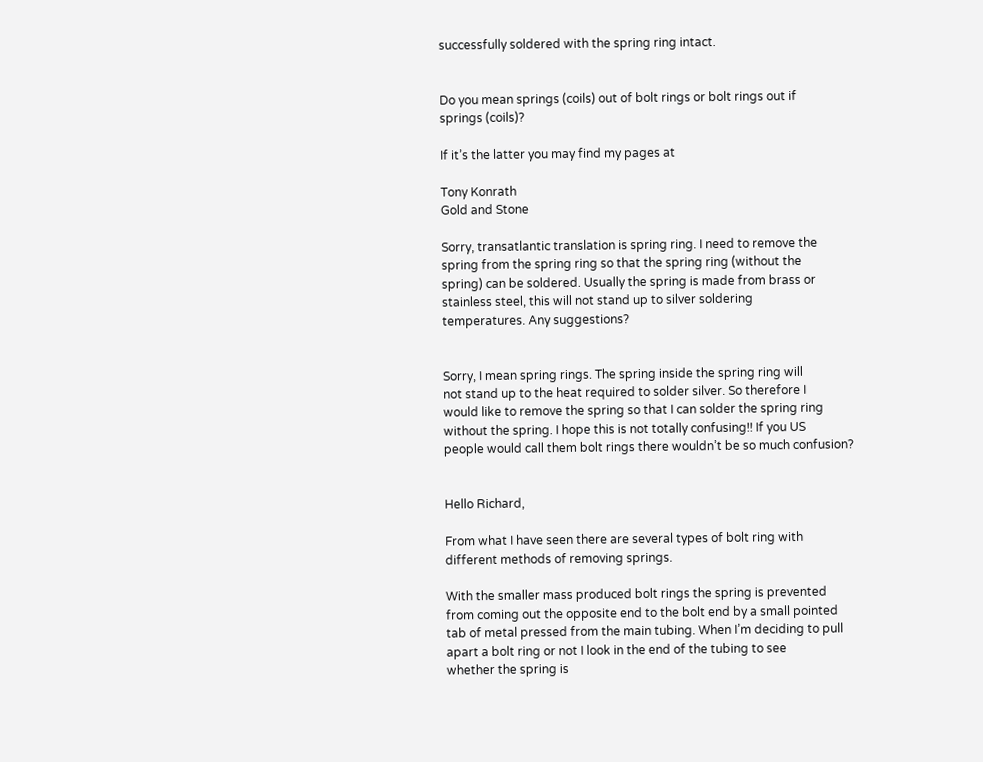successfully soldered with the spring ring intact.


Do you mean springs (coils) out of bolt rings or bolt rings out if
springs (coils)?

If it’s the latter you may find my pages at

Tony Konrath
Gold and Stone

Sorry, transatlantic translation is spring ring. I need to remove the
spring from the spring ring so that the spring ring (without the
spring) can be soldered. Usually the spring is made from brass or
stainless steel, this will not stand up to silver soldering
temperatures. Any suggestions?


Sorry, I mean spring rings. The spring inside the spring ring will
not stand up to the heat required to solder silver. So therefore I
would like to remove the spring so that I can solder the spring ring
without the spring. I hope this is not totally confusing!! If you US
people would call them bolt rings there wouldn’t be so much confusion?


Hello Richard,

From what I have seen there are several types of bolt ring with
different methods of removing springs.

With the smaller mass produced bolt rings the spring is prevented
from coming out the opposite end to the bolt end by a small pointed
tab of metal pressed from the main tubing. When I’m deciding to pull
apart a bolt ring or not I look in the end of the tubing to see
whether the spring is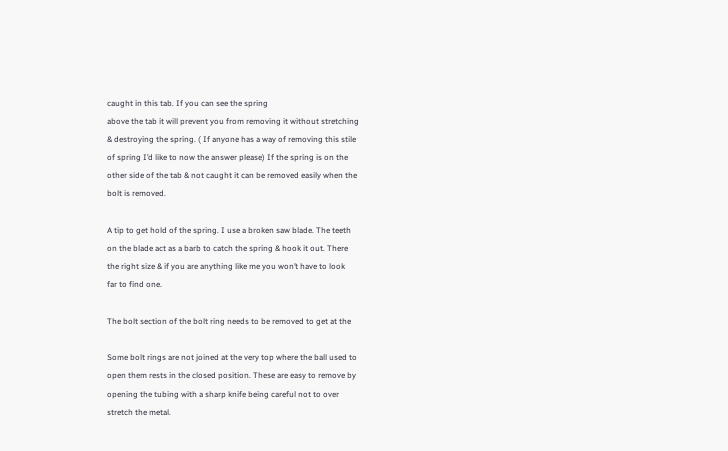caught in this tab. If you can see the spring
above the tab it will prevent you from removing it without stretching
& destroying the spring. ( If anyone has a way of removing this stile
of spring I’d like to now the answer please) If the spring is on the
other side of the tab & not caught it can be removed easily when the
bolt is removed.

A tip to get hold of the spring. I use a broken saw blade. The teeth
on the blade act as a barb to catch the spring & hook it out. There
the right size & if you are anything like me you won’t have to look
far to find one.

The bolt section of the bolt ring needs to be removed to get at the

Some bolt rings are not joined at the very top where the ball used to
open them rests in the closed position. These are easy to remove by
opening the tubing with a sharp knife being careful not to over
stretch the metal.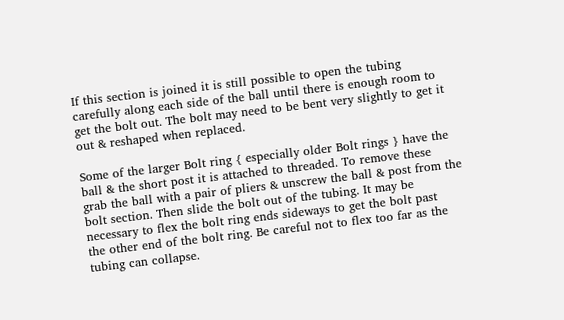If this section is joined it is still possible to open the tubing
carefully along each side of the ball until there is enough room to
get the bolt out. The bolt may need to be bent very slightly to get it
out & reshaped when replaced.

Some of the larger Bolt ring { especially older Bolt rings } have the
ball & the short post it is attached to threaded. To remove these
grab the ball with a pair of pliers & unscrew the ball & post from the
bolt section. Then slide the bolt out of the tubing. It may be
necessary to flex the bolt ring ends sideways to get the bolt past
the other end of the bolt ring. Be careful not to flex too far as the
tubing can collapse.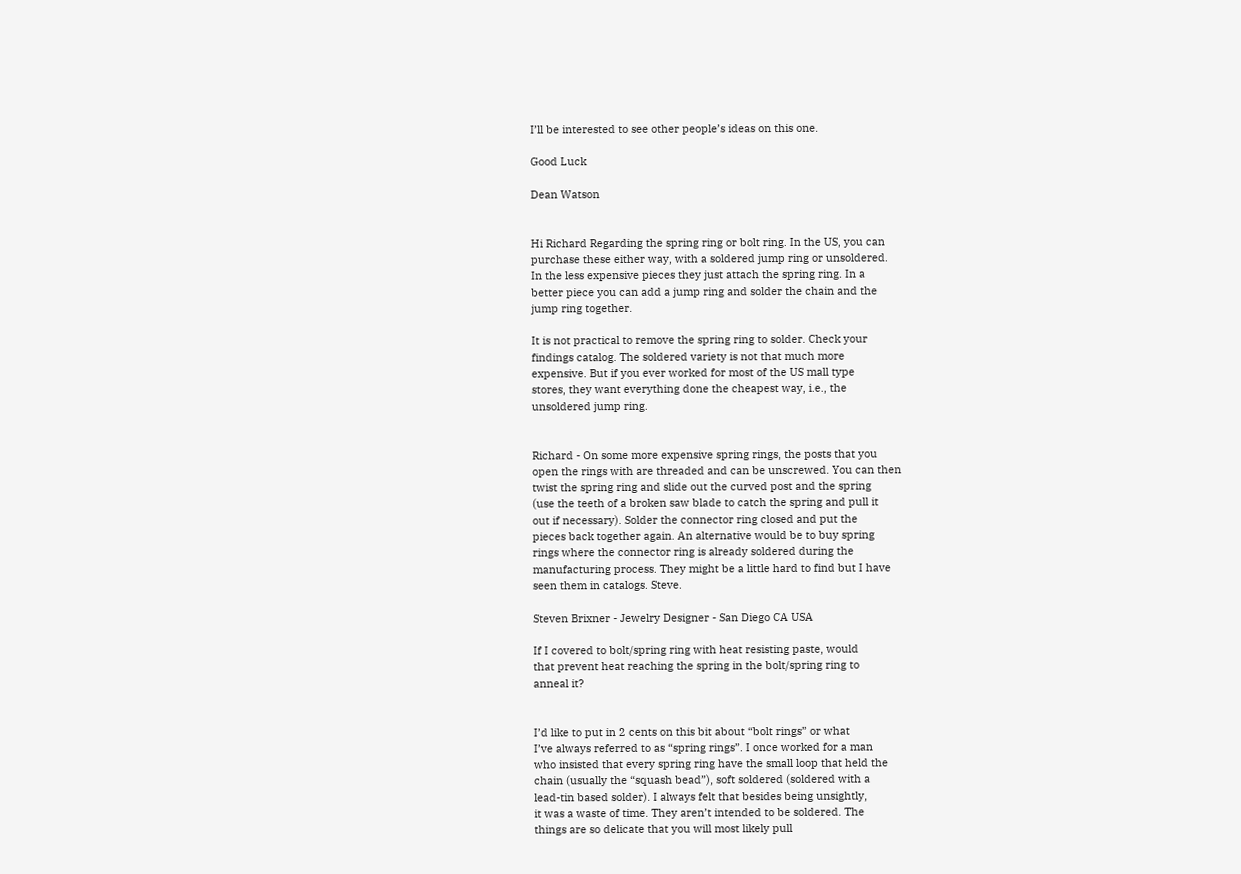I’ll be interested to see other people’s ideas on this one.

Good Luck

Dean Watson


Hi Richard Regarding the spring ring or bolt ring. In the US, you can
purchase these either way, with a soldered jump ring or unsoldered.
In the less expensive pieces they just attach the spring ring. In a
better piece you can add a jump ring and solder the chain and the
jump ring together.

It is not practical to remove the spring ring to solder. Check your
findings catalog. The soldered variety is not that much more
expensive. But if you ever worked for most of the US mall type
stores, they want everything done the cheapest way, i.e., the
unsoldered jump ring.


Richard - On some more expensive spring rings, the posts that you
open the rings with are threaded and can be unscrewed. You can then
twist the spring ring and slide out the curved post and the spring
(use the teeth of a broken saw blade to catch the spring and pull it
out if necessary). Solder the connector ring closed and put the
pieces back together again. An alternative would be to buy spring
rings where the connector ring is already soldered during the
manufacturing process. They might be a little hard to find but I have
seen them in catalogs. Steve.

Steven Brixner - Jewelry Designer - San Diego CA USA

If I covered to bolt/spring ring with heat resisting paste, would
that prevent heat reaching the spring in the bolt/spring ring to
anneal it?


I’d like to put in 2 cents on this bit about “bolt rings” or what
I’ve always referred to as “spring rings”. I once worked for a man
who insisted that every spring ring have the small loop that held the
chain (usually the “squash bead”), soft soldered (soldered with a
lead-tin based solder). I always felt that besides being unsightly,
it was a waste of time. They aren’t intended to be soldered. The
things are so delicate that you will most likely pull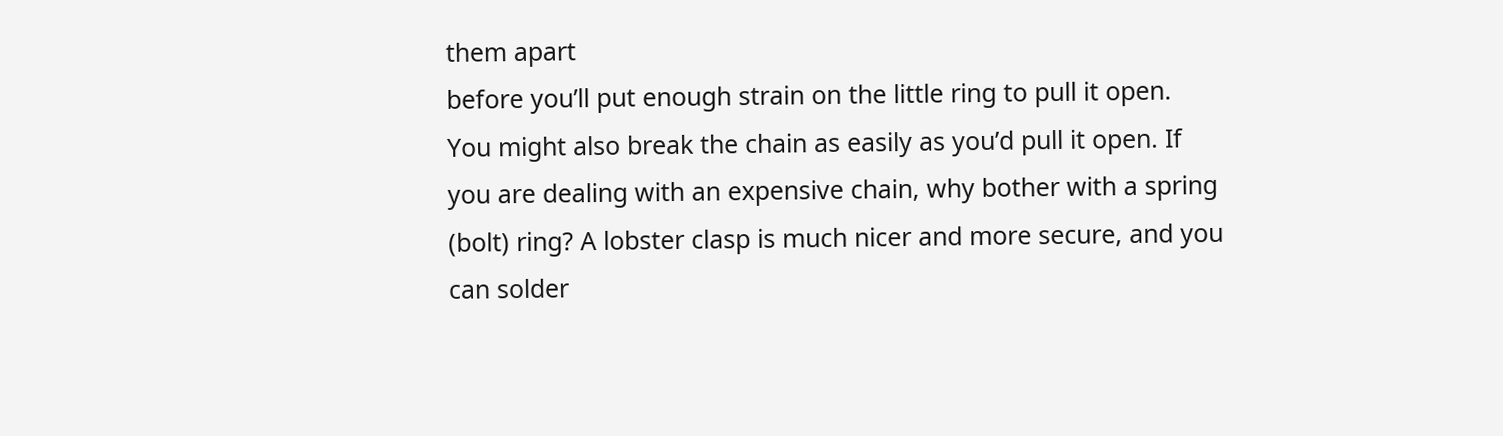them apart
before you’ll put enough strain on the little ring to pull it open.
You might also break the chain as easily as you’d pull it open. If
you are dealing with an expensive chain, why bother with a spring
(bolt) ring? A lobster clasp is much nicer and more secure, and you
can solder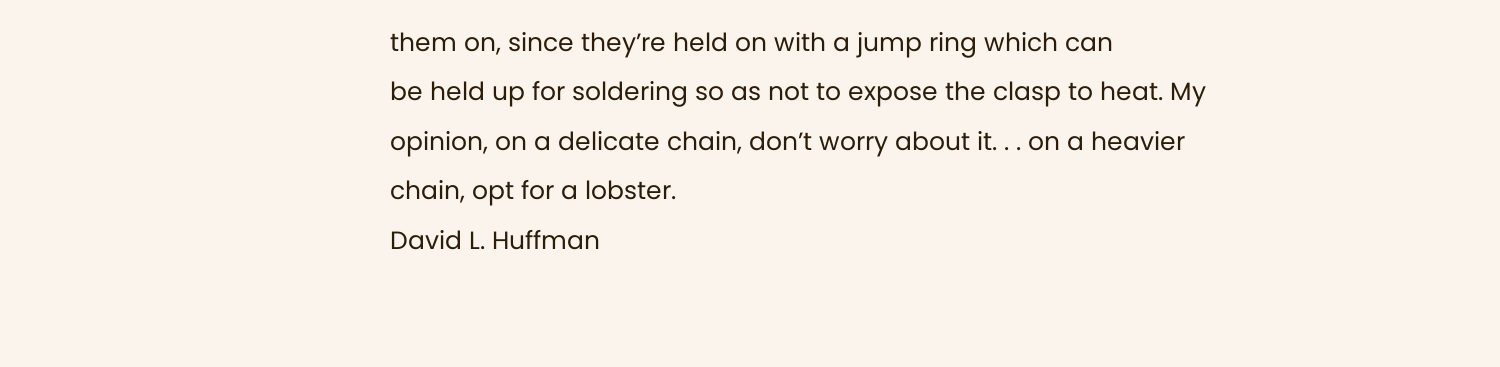them on, since they’re held on with a jump ring which can
be held up for soldering so as not to expose the clasp to heat. My
opinion, on a delicate chain, don’t worry about it. . . on a heavier
chain, opt for a lobster.
David L. Huffman